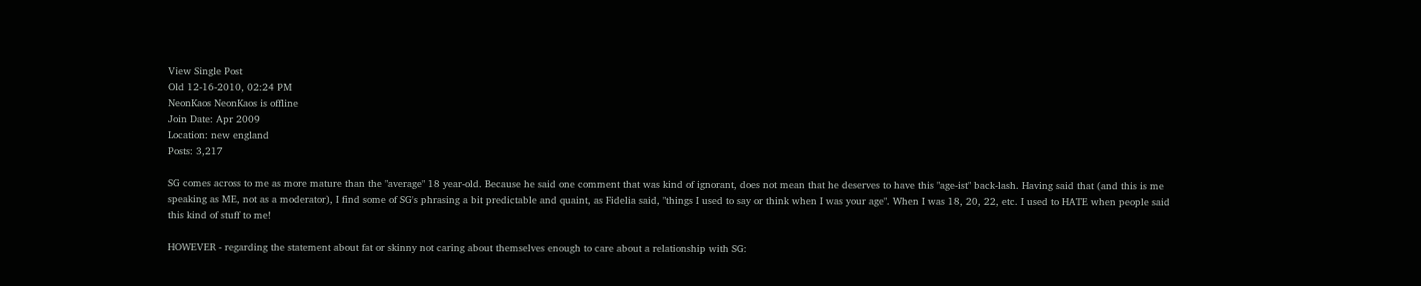View Single Post
Old 12-16-2010, 02:24 PM
NeonKaos NeonKaos is offline
Join Date: Apr 2009
Location: new england
Posts: 3,217

SG comes across to me as more mature than the "average" 18 year-old. Because he said one comment that was kind of ignorant, does not mean that he deserves to have this "age-ist" back-lash. Having said that (and this is me speaking as ME, not as a moderator), I find some of SG's phrasing a bit predictable and quaint, as Fidelia said, "things I used to say or think when I was your age". When I was 18, 20, 22, etc. I used to HATE when people said this kind of stuff to me!

HOWEVER - regarding the statement about fat or skinny not caring about themselves enough to care about a relationship with SG: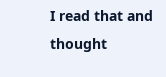I read that and thought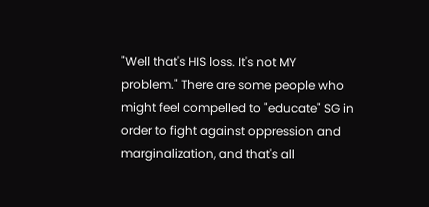"Well that's HIS loss. It's not MY problem." There are some people who might feel compelled to "educate" SG in order to fight against oppression and marginalization, and that's all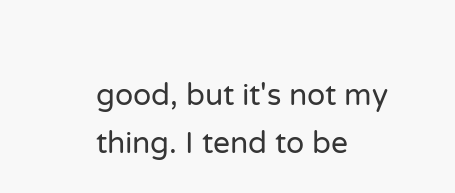good, but it's not my thing. I tend to be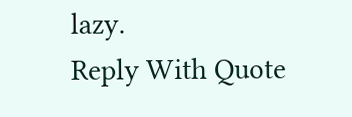lazy.
Reply With Quote